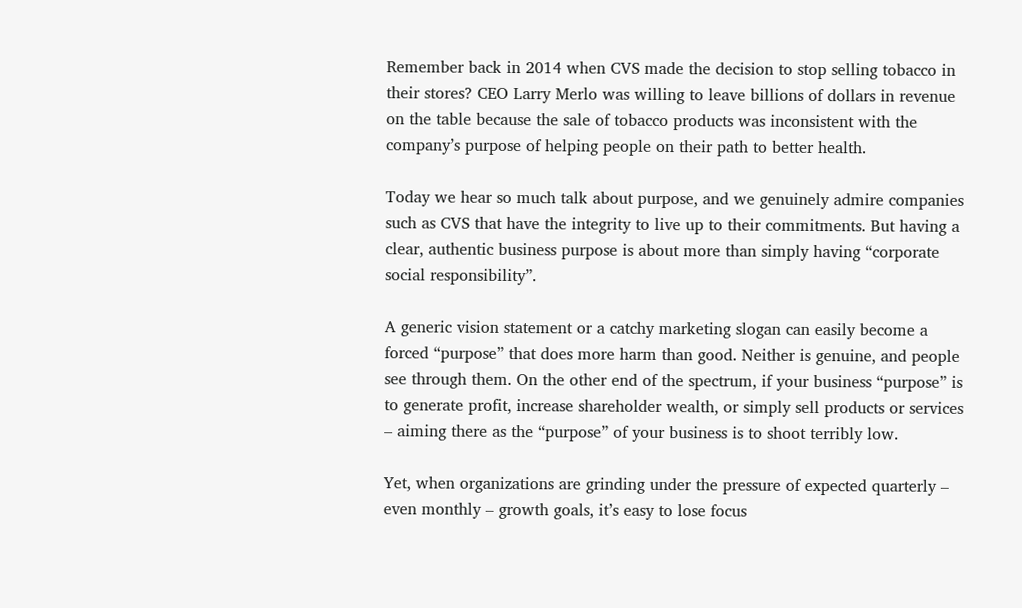Remember back in 2014 when CVS made the decision to stop selling tobacco in their stores? CEO Larry Merlo was willing to leave billions of dollars in revenue on the table because the sale of tobacco products was inconsistent with the company’s purpose of helping people on their path to better health.

Today we hear so much talk about purpose, and we genuinely admire companies such as CVS that have the integrity to live up to their commitments. But having a clear, authentic business purpose is about more than simply having “corporate social responsibility”.

A generic vision statement or a catchy marketing slogan can easily become a forced “purpose” that does more harm than good. Neither is genuine, and people see through them. On the other end of the spectrum, if your business “purpose” is to generate profit, increase shareholder wealth, or simply sell products or services – aiming there as the “purpose” of your business is to shoot terribly low.

Yet, when organizations are grinding under the pressure of expected quarterly – even monthly – growth goals, it’s easy to lose focus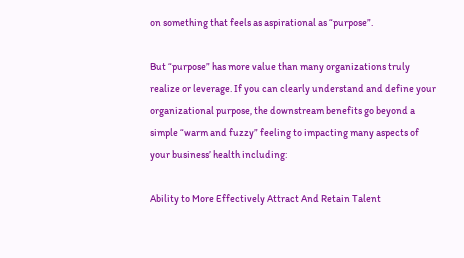on something that feels as aspirational as “purpose”.

But “purpose” has more value than many organizations truly realize or leverage. If you can clearly understand and define your organizational purpose, the downstream benefits go beyond a simple “warm and fuzzy” feeling to impacting many aspects of your business’ health including:

Ability to More Effectively Attract And Retain Talent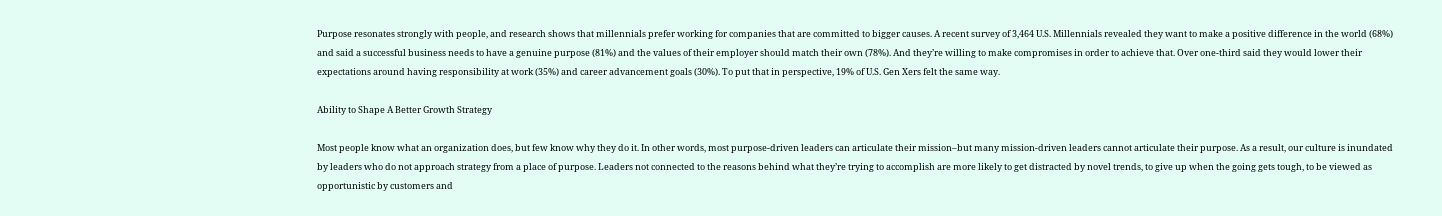Purpose resonates strongly with people, and research shows that millennials prefer working for companies that are committed to bigger causes. A recent survey of 3,464 U.S. Millennials revealed they want to make a positive difference in the world (68%) and said a successful business needs to have a genuine purpose (81%) and the values of their employer should match their own (78%). And they’re willing to make compromises in order to achieve that. Over one-third said they would lower their expectations around having responsibility at work (35%) and career advancement goals (30%). To put that in perspective, 19% of U.S. Gen Xers felt the same way.

Ability to Shape A Better Growth Strategy

Most people know what an organization does, but few know why they do it. In other words, most purpose-driven leaders can articulate their mission–but many mission-driven leaders cannot articulate their purpose. As a result, our culture is inundated by leaders who do not approach strategy from a place of purpose. Leaders not connected to the reasons behind what they’re trying to accomplish are more likely to get distracted by novel trends, to give up when the going gets tough, to be viewed as opportunistic by customers and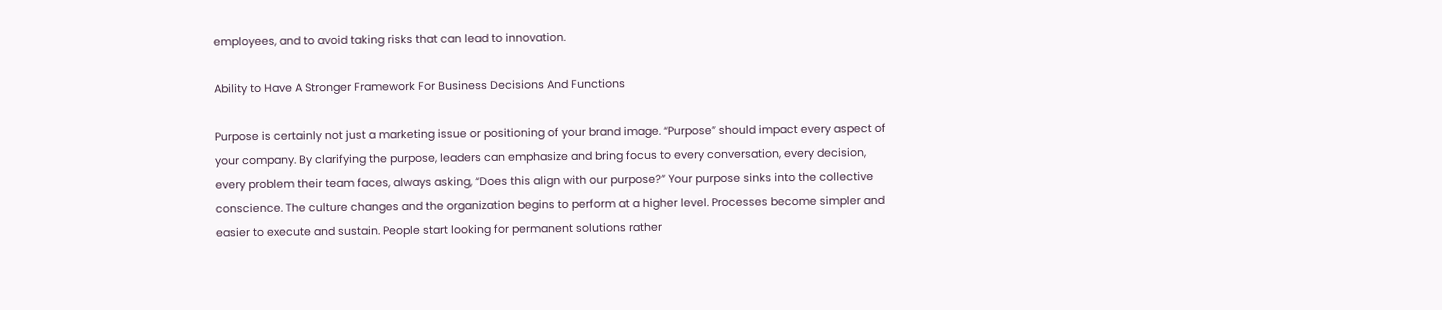employees, and to avoid taking risks that can lead to innovation.

Ability to Have A Stronger Framework For Business Decisions And Functions

Purpose is certainly not just a marketing issue or positioning of your brand image. “Purpose” should impact every aspect of your company. By clarifying the purpose, leaders can emphasize and bring focus to every conversation, every decision, every problem their team faces, always asking, “Does this align with our purpose?” Your purpose sinks into the collective conscience. The culture changes and the organization begins to perform at a higher level. Processes become simpler and easier to execute and sustain. People start looking for permanent solutions rather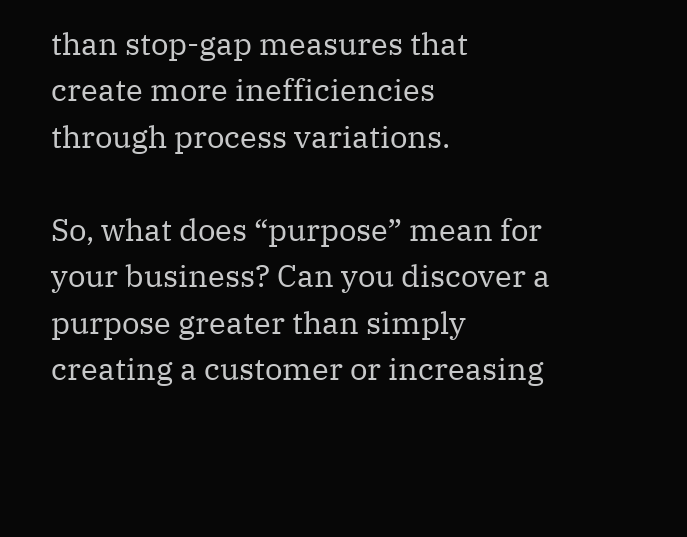than stop-gap measures that create more inefficiencies through process variations.

So, what does “purpose” mean for your business? Can you discover a purpose greater than simply creating a customer or increasing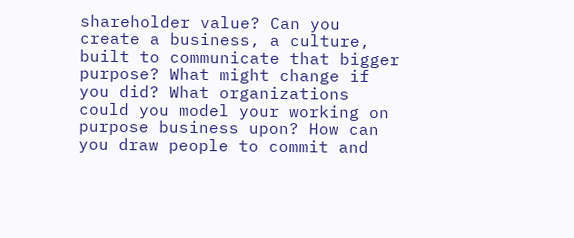shareholder value? Can you create a business, a culture, built to communicate that bigger purpose? What might change if you did? What organizations could you model your working on purpose business upon? How can you draw people to commit and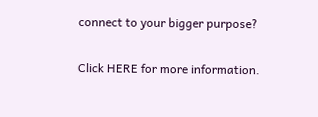connect to your bigger purpose?

Click HERE for more information.